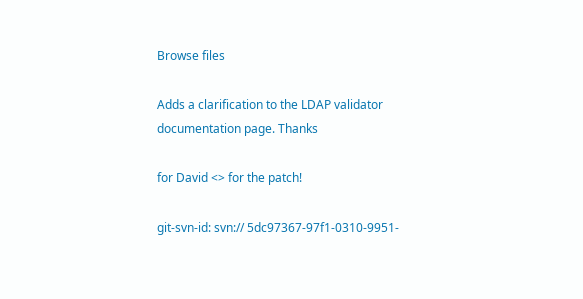Browse files

Adds a clarification to the LDAP validator documentation page. Thanks

for David <> for the patch!

git-svn-id: svn:// 5dc97367-97f1-0310-9951-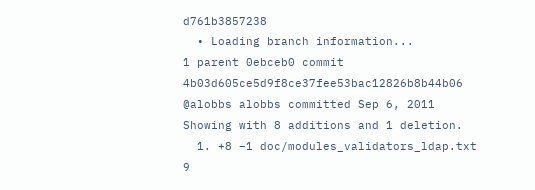d761b3857238
  • Loading branch information...
1 parent 0ebceb0 commit 4b03d605ce5d9f8ce37fee53bac12826b8b44b06 @alobbs alobbs committed Sep 6, 2011
Showing with 8 additions and 1 deletion.
  1. +8 −1 doc/modules_validators_ldap.txt
9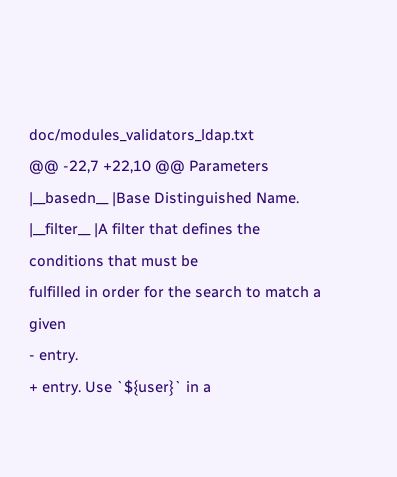doc/modules_validators_ldap.txt
@@ -22,7 +22,10 @@ Parameters
|__basedn__ |Base Distinguished Name.
|__filter__ |A filter that defines the conditions that must be
fulfilled in order for the search to match a given
- entry.
+ entry. Use `${user}` in a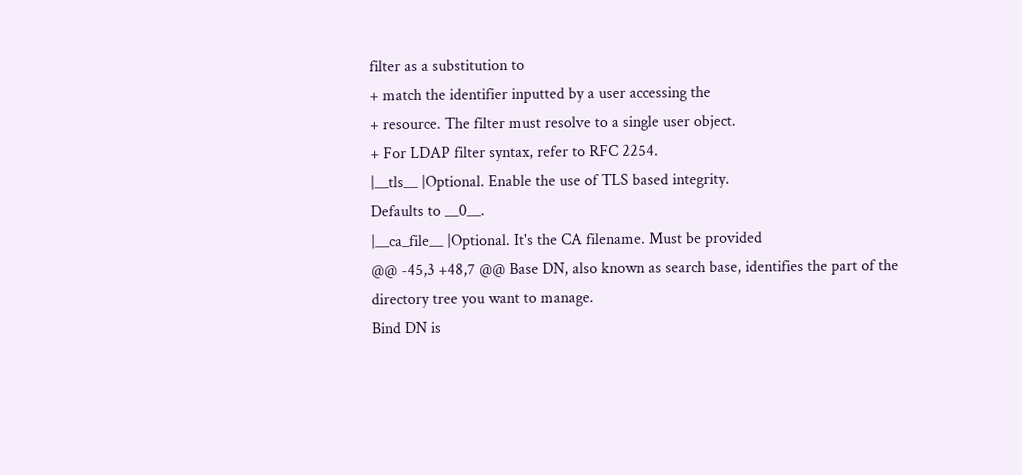filter as a substitution to
+ match the identifier inputted by a user accessing the
+ resource. The filter must resolve to a single user object.
+ For LDAP filter syntax, refer to RFC 2254.
|__tls__ |Optional. Enable the use of TLS based integrity.
Defaults to __0__.
|__ca_file__ |Optional. It's the CA filename. Must be provided
@@ -45,3 +48,7 @@ Base DN, also known as search base, identifies the part of the
directory tree you want to manage.
Bind DN is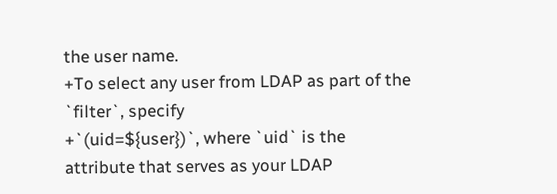the user name.
+To select any user from LDAP as part of the `filter`, specify
+`(uid=${user})`, where `uid` is the attribute that serves as your LDAP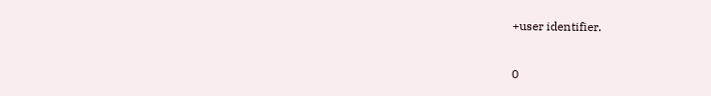+user identifier.

0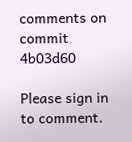comments on commit 4b03d60

Please sign in to comment.